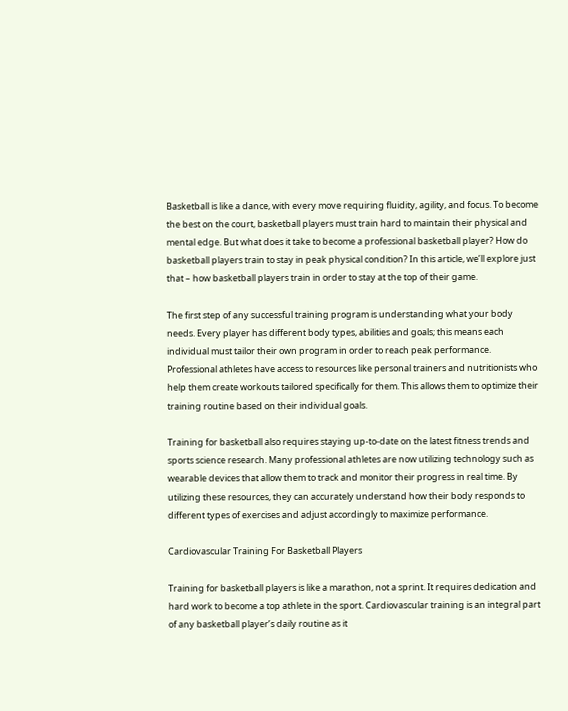Basketball is like a dance, with every move requiring fluidity, agility, and focus. To become the best on the court, basketball players must train hard to maintain their physical and mental edge. But what does it take to become a professional basketball player? How do basketball players train to stay in peak physical condition? In this article, we’ll explore just that – how basketball players train in order to stay at the top of their game.

The first step of any successful training program is understanding what your body needs. Every player has different body types, abilities and goals; this means each individual must tailor their own program in order to reach peak performance. Professional athletes have access to resources like personal trainers and nutritionists who help them create workouts tailored specifically for them. This allows them to optimize their training routine based on their individual goals.

Training for basketball also requires staying up-to-date on the latest fitness trends and sports science research. Many professional athletes are now utilizing technology such as wearable devices that allow them to track and monitor their progress in real time. By utilizing these resources, they can accurately understand how their body responds to different types of exercises and adjust accordingly to maximize performance.

Cardiovascular Training For Basketball Players

Training for basketball players is like a marathon, not a sprint. It requires dedication and hard work to become a top athlete in the sport. Cardiovascular training is an integral part of any basketball player’s daily routine as it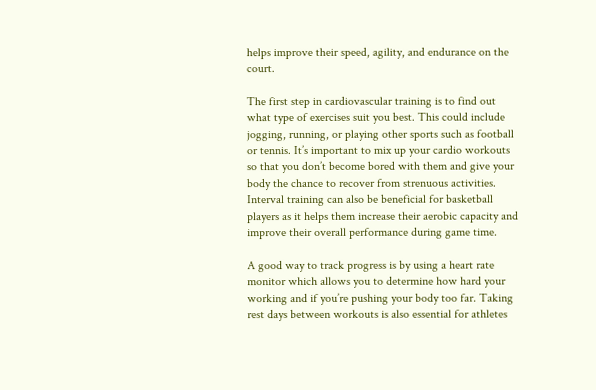helps improve their speed, agility, and endurance on the court.

The first step in cardiovascular training is to find out what type of exercises suit you best. This could include jogging, running, or playing other sports such as football or tennis. It’s important to mix up your cardio workouts so that you don’t become bored with them and give your body the chance to recover from strenuous activities. Interval training can also be beneficial for basketball players as it helps them increase their aerobic capacity and improve their overall performance during game time.

A good way to track progress is by using a heart rate monitor which allows you to determine how hard your working and if you’re pushing your body too far. Taking rest days between workouts is also essential for athletes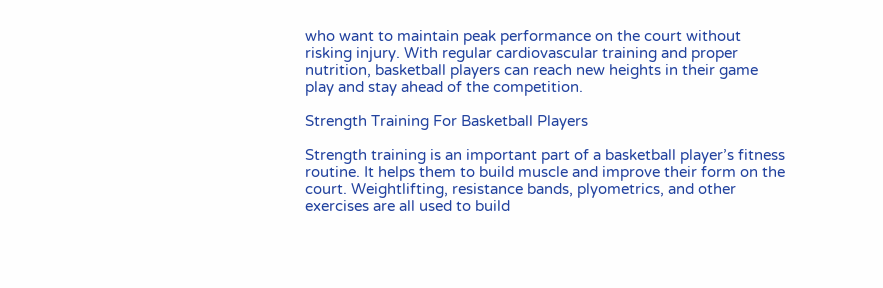who want to maintain peak performance on the court without risking injury. With regular cardiovascular training and proper nutrition, basketball players can reach new heights in their game play and stay ahead of the competition.

Strength Training For Basketball Players

Strength training is an important part of a basketball player’s fitness routine. It helps them to build muscle and improve their form on the court. Weightlifting, resistance bands, plyometrics, and other exercises are all used to build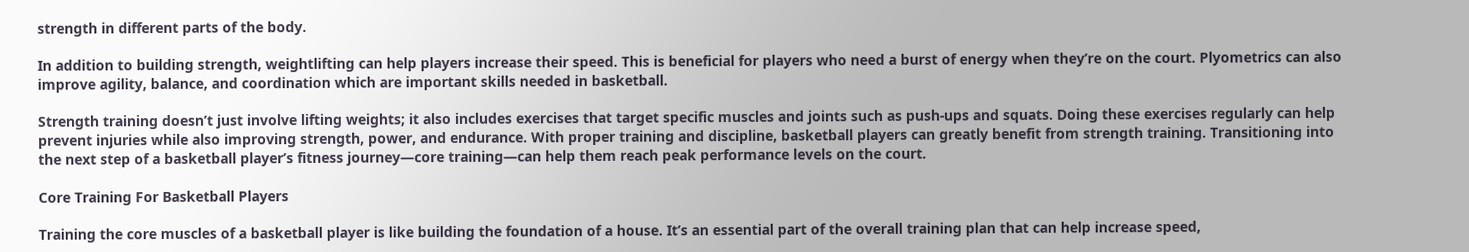strength in different parts of the body.

In addition to building strength, weightlifting can help players increase their speed. This is beneficial for players who need a burst of energy when they’re on the court. Plyometrics can also improve agility, balance, and coordination which are important skills needed in basketball.

Strength training doesn’t just involve lifting weights; it also includes exercises that target specific muscles and joints such as push-ups and squats. Doing these exercises regularly can help prevent injuries while also improving strength, power, and endurance. With proper training and discipline, basketball players can greatly benefit from strength training. Transitioning into the next step of a basketball player’s fitness journey—core training—can help them reach peak performance levels on the court.

Core Training For Basketball Players

Training the core muscles of a basketball player is like building the foundation of a house. It’s an essential part of the overall training plan that can help increase speed,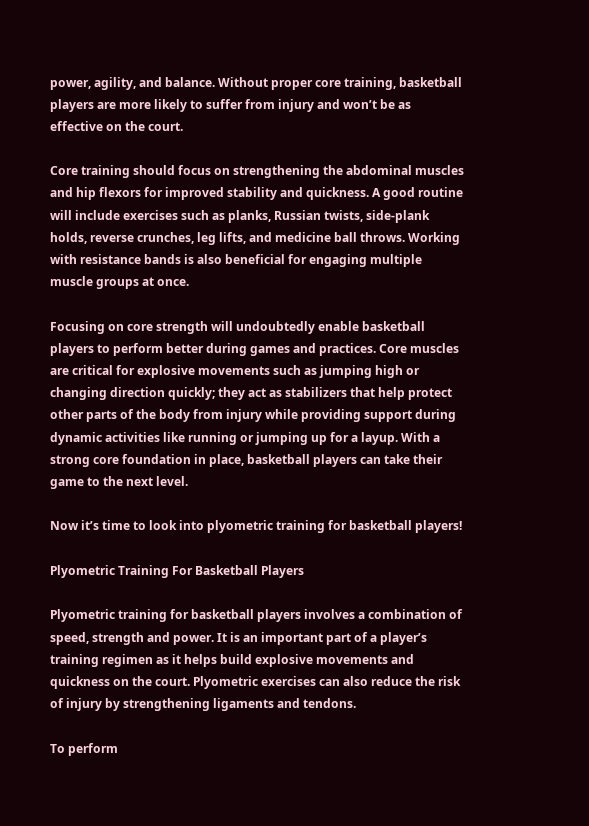power, agility, and balance. Without proper core training, basketball players are more likely to suffer from injury and won’t be as effective on the court.

Core training should focus on strengthening the abdominal muscles and hip flexors for improved stability and quickness. A good routine will include exercises such as planks, Russian twists, side-plank holds, reverse crunches, leg lifts, and medicine ball throws. Working with resistance bands is also beneficial for engaging multiple muscle groups at once.

Focusing on core strength will undoubtedly enable basketball players to perform better during games and practices. Core muscles are critical for explosive movements such as jumping high or changing direction quickly; they act as stabilizers that help protect other parts of the body from injury while providing support during dynamic activities like running or jumping up for a layup. With a strong core foundation in place, basketball players can take their game to the next level.

Now it’s time to look into plyometric training for basketball players!

Plyometric Training For Basketball Players

Plyometric training for basketball players involves a combination of speed, strength and power. It is an important part of a player’s training regimen as it helps build explosive movements and quickness on the court. Plyometric exercises can also reduce the risk of injury by strengthening ligaments and tendons.

To perform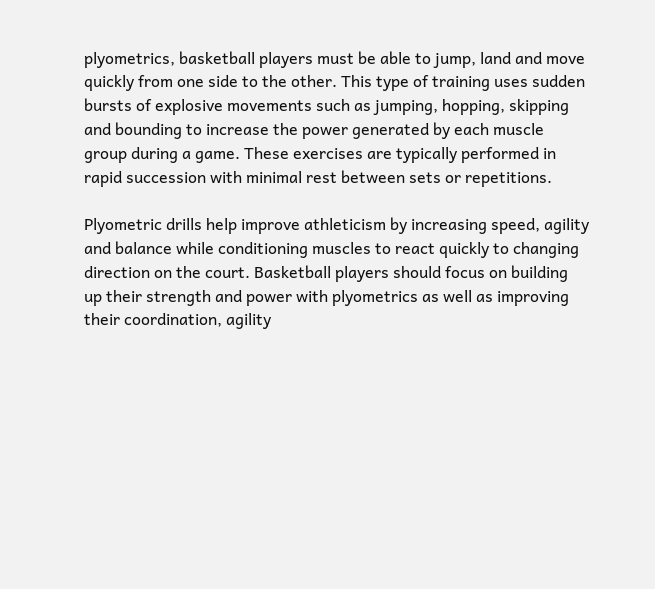plyometrics, basketball players must be able to jump, land and move quickly from one side to the other. This type of training uses sudden bursts of explosive movements such as jumping, hopping, skipping and bounding to increase the power generated by each muscle group during a game. These exercises are typically performed in rapid succession with minimal rest between sets or repetitions.

Plyometric drills help improve athleticism by increasing speed, agility and balance while conditioning muscles to react quickly to changing direction on the court. Basketball players should focus on building up their strength and power with plyometrics as well as improving their coordination, agility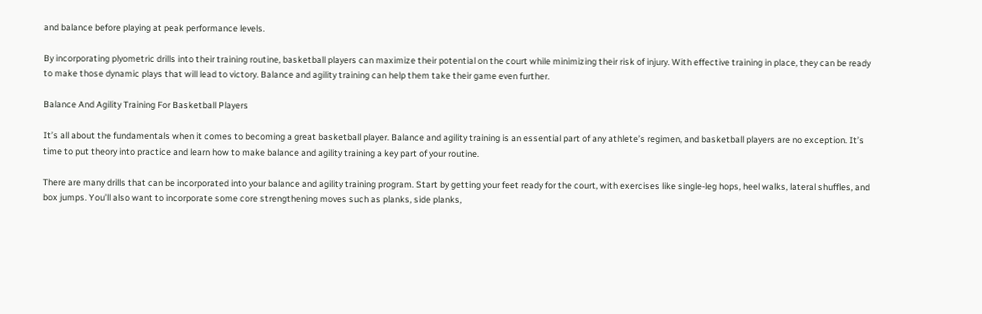and balance before playing at peak performance levels.

By incorporating plyometric drills into their training routine, basketball players can maximize their potential on the court while minimizing their risk of injury. With effective training in place, they can be ready to make those dynamic plays that will lead to victory. Balance and agility training can help them take their game even further.

Balance And Agility Training For Basketball Players

It’s all about the fundamentals when it comes to becoming a great basketball player. Balance and agility training is an essential part of any athlete’s regimen, and basketball players are no exception. It’s time to put theory into practice and learn how to make balance and agility training a key part of your routine.

There are many drills that can be incorporated into your balance and agility training program. Start by getting your feet ready for the court, with exercises like single-leg hops, heel walks, lateral shuffles, and box jumps. You’ll also want to incorporate some core strengthening moves such as planks, side planks,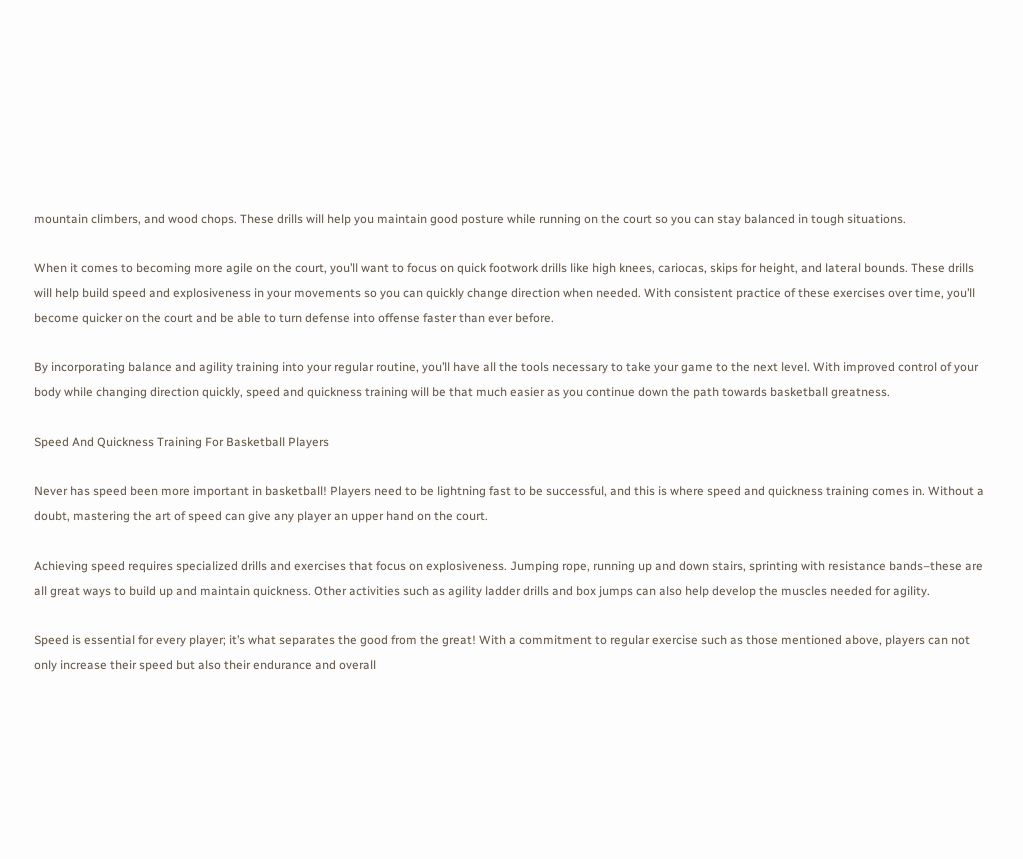mountain climbers, and wood chops. These drills will help you maintain good posture while running on the court so you can stay balanced in tough situations.

When it comes to becoming more agile on the court, you’ll want to focus on quick footwork drills like high knees, cariocas, skips for height, and lateral bounds. These drills will help build speed and explosiveness in your movements so you can quickly change direction when needed. With consistent practice of these exercises over time, you’ll become quicker on the court and be able to turn defense into offense faster than ever before.

By incorporating balance and agility training into your regular routine, you’ll have all the tools necessary to take your game to the next level. With improved control of your body while changing direction quickly, speed and quickness training will be that much easier as you continue down the path towards basketball greatness.

Speed And Quickness Training For Basketball Players

Never has speed been more important in basketball! Players need to be lightning fast to be successful, and this is where speed and quickness training comes in. Without a doubt, mastering the art of speed can give any player an upper hand on the court.

Achieving speed requires specialized drills and exercises that focus on explosiveness. Jumping rope, running up and down stairs, sprinting with resistance bands–these are all great ways to build up and maintain quickness. Other activities such as agility ladder drills and box jumps can also help develop the muscles needed for agility.

Speed is essential for every player; it’s what separates the good from the great! With a commitment to regular exercise such as those mentioned above, players can not only increase their speed but also their endurance and overall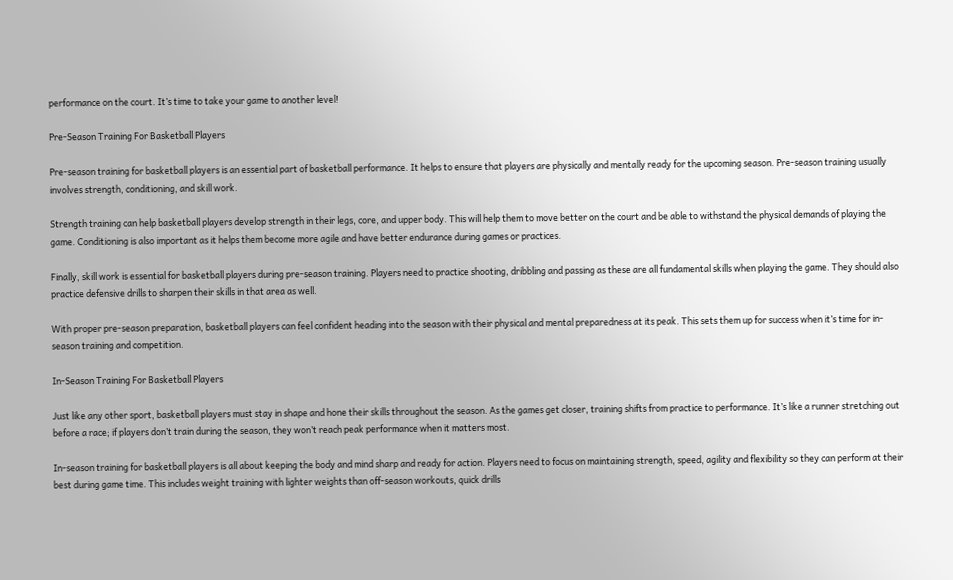performance on the court. It’s time to take your game to another level!

Pre-Season Training For Basketball Players

Pre-season training for basketball players is an essential part of basketball performance. It helps to ensure that players are physically and mentally ready for the upcoming season. Pre-season training usually involves strength, conditioning, and skill work.

Strength training can help basketball players develop strength in their legs, core, and upper body. This will help them to move better on the court and be able to withstand the physical demands of playing the game. Conditioning is also important as it helps them become more agile and have better endurance during games or practices.

Finally, skill work is essential for basketball players during pre-season training. Players need to practice shooting, dribbling and passing as these are all fundamental skills when playing the game. They should also practice defensive drills to sharpen their skills in that area as well.

With proper pre-season preparation, basketball players can feel confident heading into the season with their physical and mental preparedness at its peak. This sets them up for success when it’s time for in-season training and competition.

In-Season Training For Basketball Players

Just like any other sport, basketball players must stay in shape and hone their skills throughout the season. As the games get closer, training shifts from practice to performance. It’s like a runner stretching out before a race; if players don’t train during the season, they won’t reach peak performance when it matters most.

In-season training for basketball players is all about keeping the body and mind sharp and ready for action. Players need to focus on maintaining strength, speed, agility and flexibility so they can perform at their best during game time. This includes weight training with lighter weights than off-season workouts, quick drills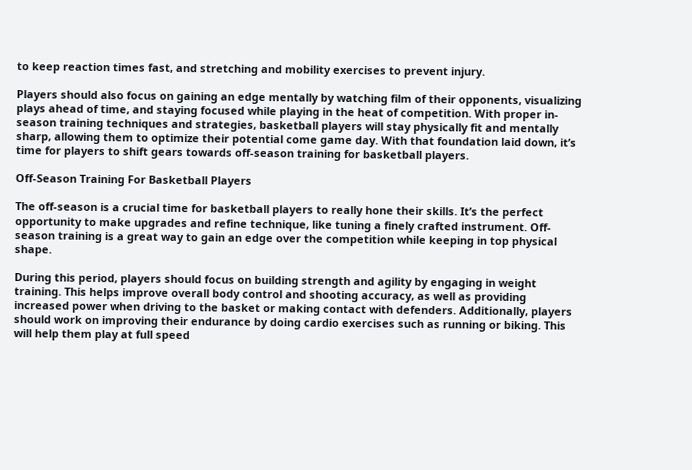to keep reaction times fast, and stretching and mobility exercises to prevent injury.

Players should also focus on gaining an edge mentally by watching film of their opponents, visualizing plays ahead of time, and staying focused while playing in the heat of competition. With proper in-season training techniques and strategies, basketball players will stay physically fit and mentally sharp, allowing them to optimize their potential come game day. With that foundation laid down, it’s time for players to shift gears towards off-season training for basketball players.

Off-Season Training For Basketball Players

The off-season is a crucial time for basketball players to really hone their skills. It’s the perfect opportunity to make upgrades and refine technique, like tuning a finely crafted instrument. Off-season training is a great way to gain an edge over the competition while keeping in top physical shape.

During this period, players should focus on building strength and agility by engaging in weight training. This helps improve overall body control and shooting accuracy, as well as providing increased power when driving to the basket or making contact with defenders. Additionally, players should work on improving their endurance by doing cardio exercises such as running or biking. This will help them play at full speed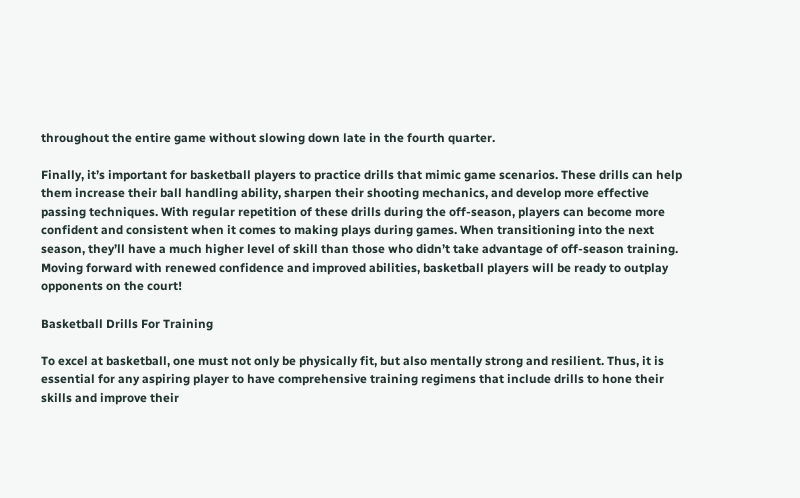throughout the entire game without slowing down late in the fourth quarter.

Finally, it’s important for basketball players to practice drills that mimic game scenarios. These drills can help them increase their ball handling ability, sharpen their shooting mechanics, and develop more effective passing techniques. With regular repetition of these drills during the off-season, players can become more confident and consistent when it comes to making plays during games. When transitioning into the next season, they’ll have a much higher level of skill than those who didn’t take advantage of off-season training. Moving forward with renewed confidence and improved abilities, basketball players will be ready to outplay opponents on the court!

Basketball Drills For Training

To excel at basketball, one must not only be physically fit, but also mentally strong and resilient. Thus, it is essential for any aspiring player to have comprehensive training regimens that include drills to hone their skills and improve their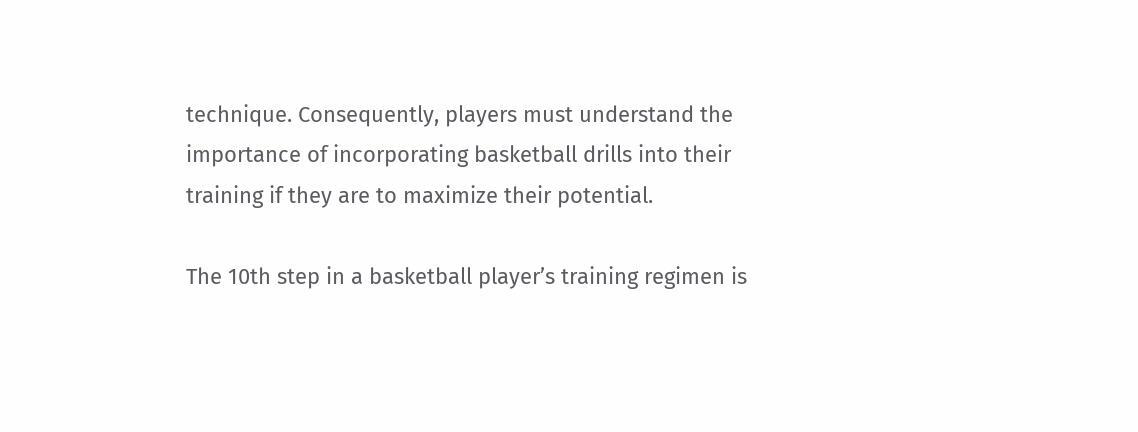technique. Consequently, players must understand the importance of incorporating basketball drills into their training if they are to maximize their potential.

The 10th step in a basketball player’s training regimen is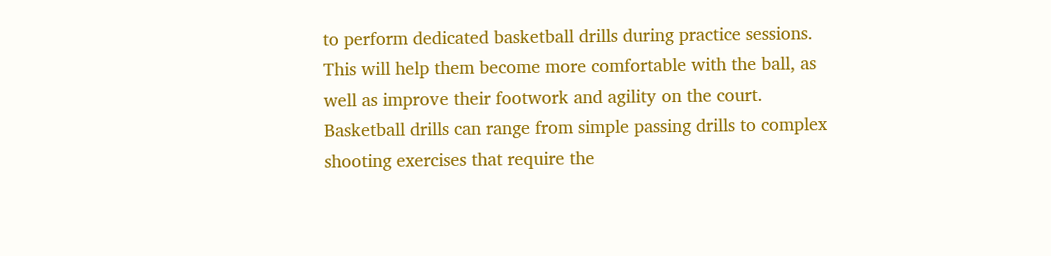to perform dedicated basketball drills during practice sessions. This will help them become more comfortable with the ball, as well as improve their footwork and agility on the court. Basketball drills can range from simple passing drills to complex shooting exercises that require the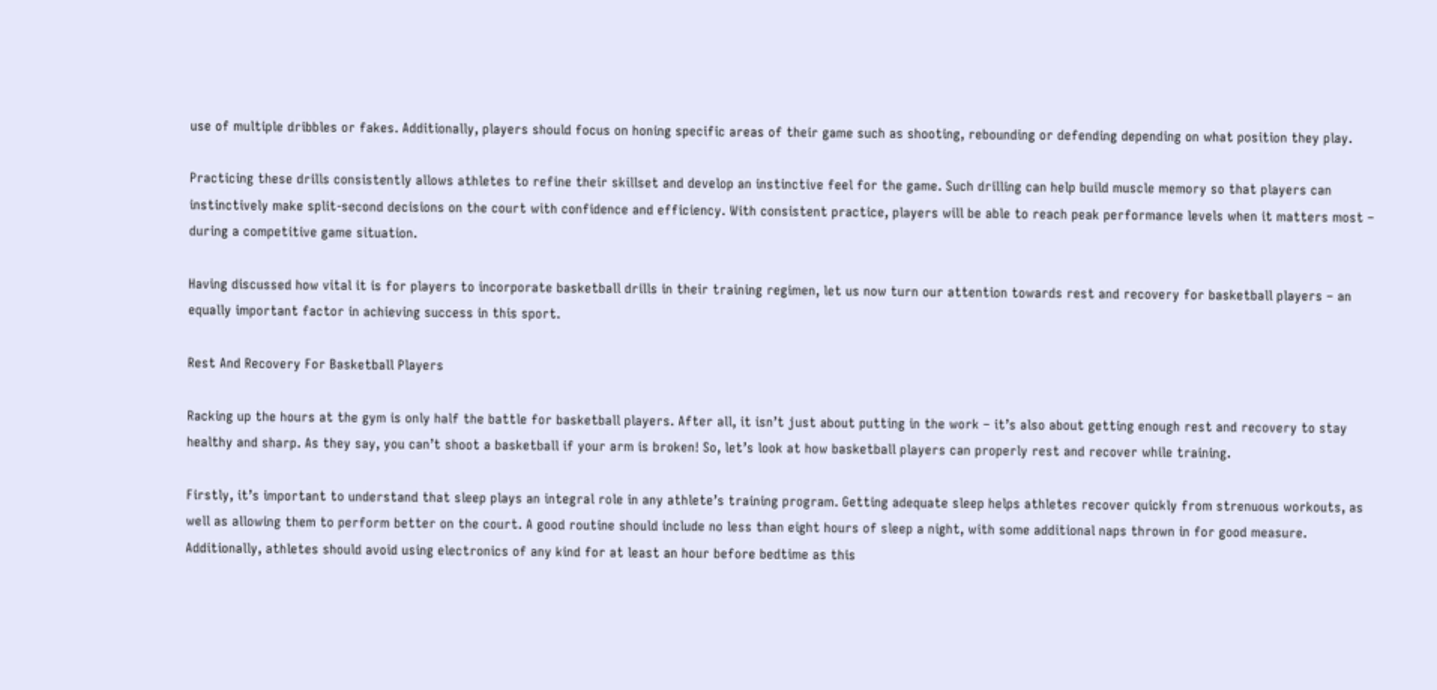use of multiple dribbles or fakes. Additionally, players should focus on honing specific areas of their game such as shooting, rebounding or defending depending on what position they play.

Practicing these drills consistently allows athletes to refine their skillset and develop an instinctive feel for the game. Such drilling can help build muscle memory so that players can instinctively make split-second decisions on the court with confidence and efficiency. With consistent practice, players will be able to reach peak performance levels when it matters most – during a competitive game situation.

Having discussed how vital it is for players to incorporate basketball drills in their training regimen, let us now turn our attention towards rest and recovery for basketball players – an equally important factor in achieving success in this sport.

Rest And Recovery For Basketball Players

Racking up the hours at the gym is only half the battle for basketball players. After all, it isn’t just about putting in the work – it’s also about getting enough rest and recovery to stay healthy and sharp. As they say, you can’t shoot a basketball if your arm is broken! So, let’s look at how basketball players can properly rest and recover while training.

Firstly, it’s important to understand that sleep plays an integral role in any athlete’s training program. Getting adequate sleep helps athletes recover quickly from strenuous workouts, as well as allowing them to perform better on the court. A good routine should include no less than eight hours of sleep a night, with some additional naps thrown in for good measure. Additionally, athletes should avoid using electronics of any kind for at least an hour before bedtime as this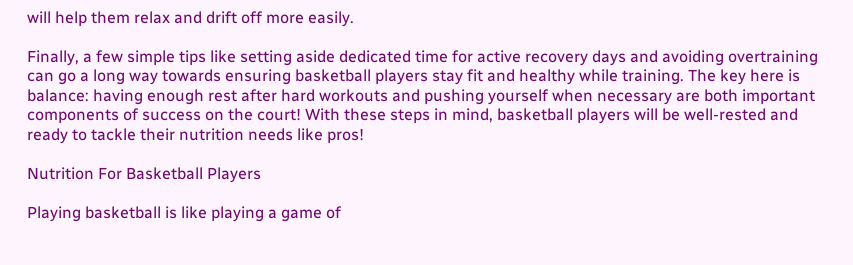will help them relax and drift off more easily.

Finally, a few simple tips like setting aside dedicated time for active recovery days and avoiding overtraining can go a long way towards ensuring basketball players stay fit and healthy while training. The key here is balance: having enough rest after hard workouts and pushing yourself when necessary are both important components of success on the court! With these steps in mind, basketball players will be well-rested and ready to tackle their nutrition needs like pros!

Nutrition For Basketball Players

Playing basketball is like playing a game of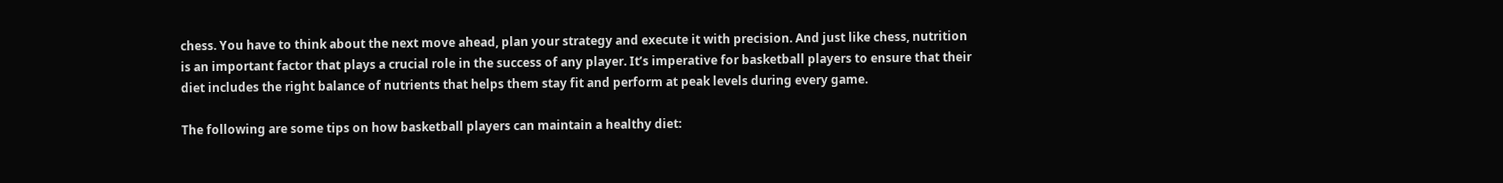chess. You have to think about the next move ahead, plan your strategy and execute it with precision. And just like chess, nutrition is an important factor that plays a crucial role in the success of any player. It’s imperative for basketball players to ensure that their diet includes the right balance of nutrients that helps them stay fit and perform at peak levels during every game.

The following are some tips on how basketball players can maintain a healthy diet: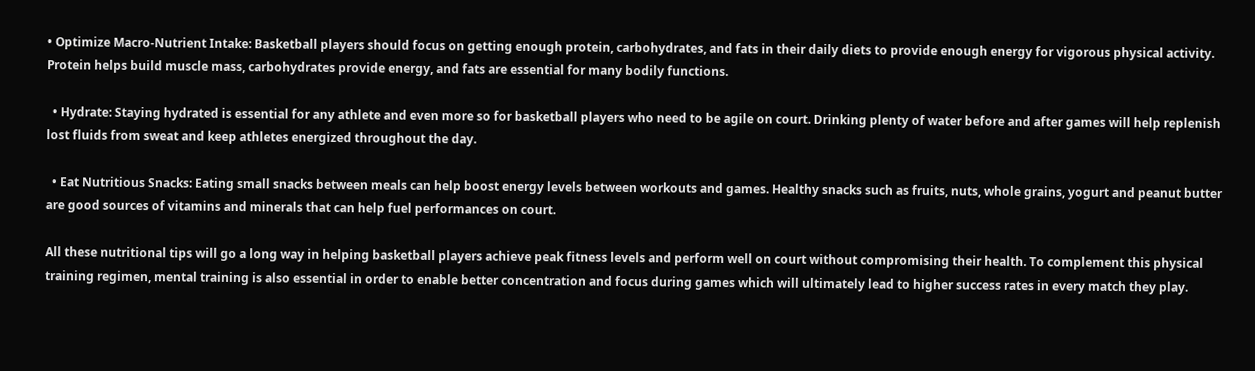• Optimize Macro-Nutrient Intake: Basketball players should focus on getting enough protein, carbohydrates, and fats in their daily diets to provide enough energy for vigorous physical activity. Protein helps build muscle mass, carbohydrates provide energy, and fats are essential for many bodily functions.

  • Hydrate: Staying hydrated is essential for any athlete and even more so for basketball players who need to be agile on court. Drinking plenty of water before and after games will help replenish lost fluids from sweat and keep athletes energized throughout the day.

  • Eat Nutritious Snacks: Eating small snacks between meals can help boost energy levels between workouts and games. Healthy snacks such as fruits, nuts, whole grains, yogurt and peanut butter are good sources of vitamins and minerals that can help fuel performances on court.

All these nutritional tips will go a long way in helping basketball players achieve peak fitness levels and perform well on court without compromising their health. To complement this physical training regimen, mental training is also essential in order to enable better concentration and focus during games which will ultimately lead to higher success rates in every match they play.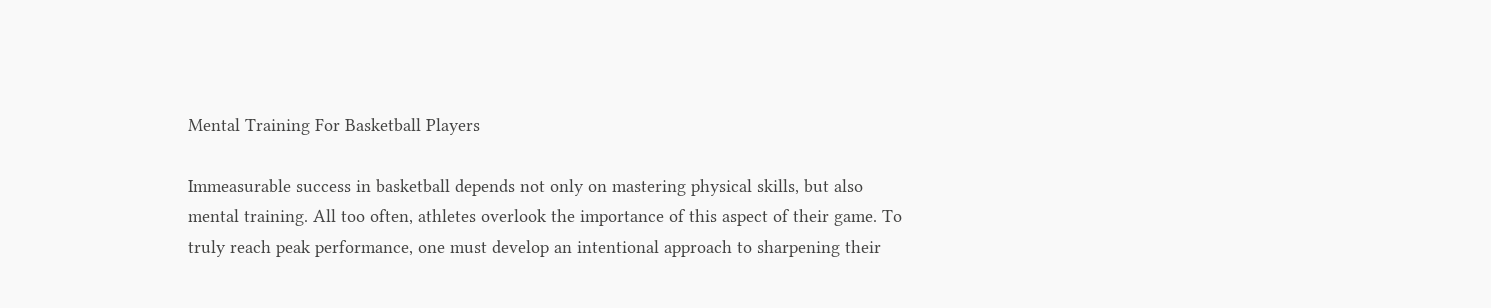Mental Training For Basketball Players

Immeasurable success in basketball depends not only on mastering physical skills, but also mental training. All too often, athletes overlook the importance of this aspect of their game. To truly reach peak performance, one must develop an intentional approach to sharpening their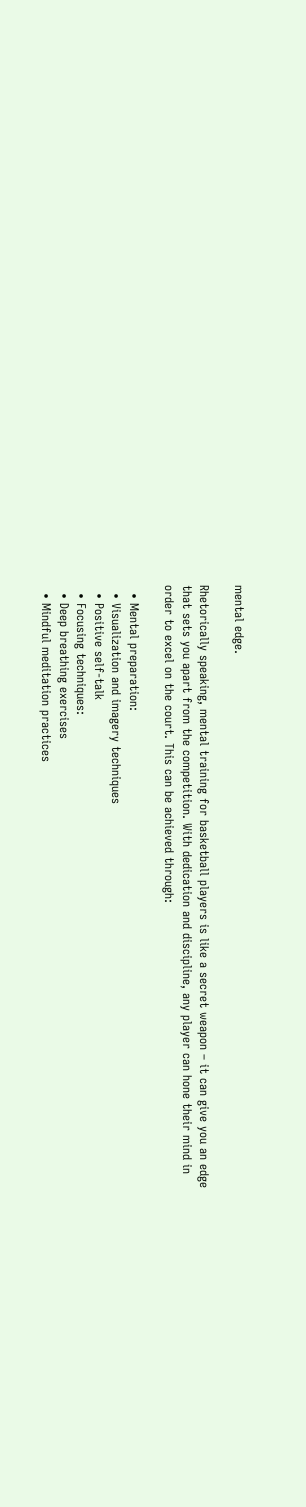mental edge.

Rhetorically speaking, mental training for basketball players is like a secret weapon – it can give you an edge that sets you apart from the competition. With dedication and discipline, any player can hone their mind in order to excel on the court. This can be achieved through:

  • Mental preparation:
  • Visualization and imagery techniques
  • Positive self-talk
  • Focusing techniques:
  • Deep breathing exercises
  • Mindful meditation practices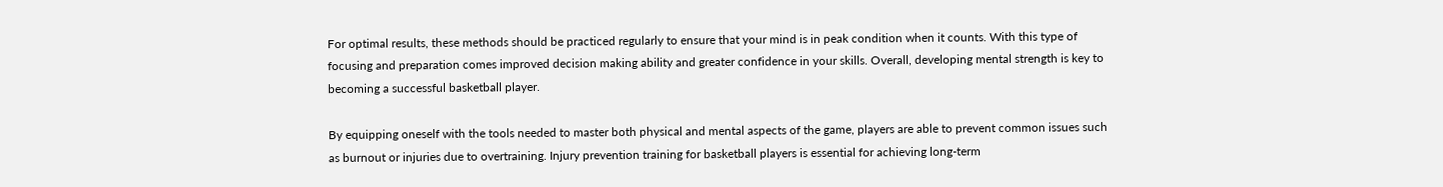For optimal results, these methods should be practiced regularly to ensure that your mind is in peak condition when it counts. With this type of focusing and preparation comes improved decision making ability and greater confidence in your skills. Overall, developing mental strength is key to becoming a successful basketball player.

By equipping oneself with the tools needed to master both physical and mental aspects of the game, players are able to prevent common issues such as burnout or injuries due to overtraining. Injury prevention training for basketball players is essential for achieving long-term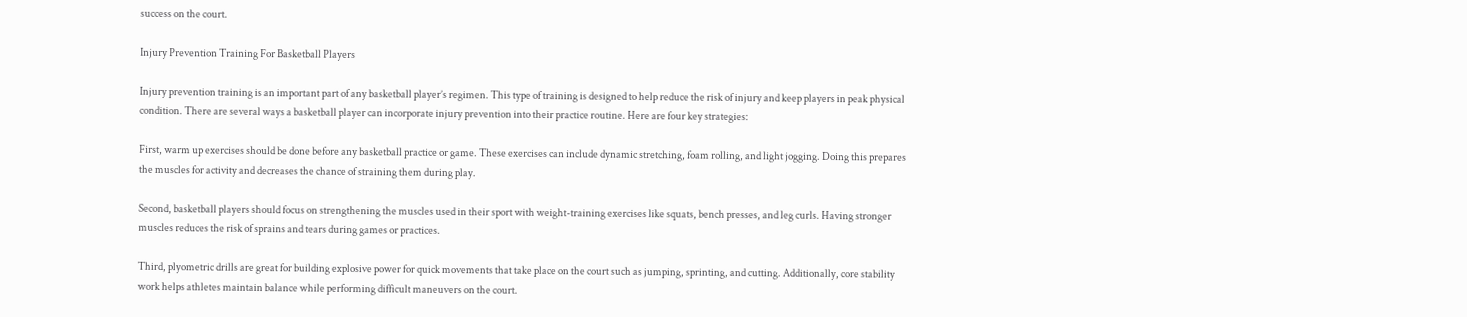success on the court.

Injury Prevention Training For Basketball Players

Injury prevention training is an important part of any basketball player’s regimen. This type of training is designed to help reduce the risk of injury and keep players in peak physical condition. There are several ways a basketball player can incorporate injury prevention into their practice routine. Here are four key strategies:

First, warm up exercises should be done before any basketball practice or game. These exercises can include dynamic stretching, foam rolling, and light jogging. Doing this prepares the muscles for activity and decreases the chance of straining them during play.

Second, basketball players should focus on strengthening the muscles used in their sport with weight-training exercises like squats, bench presses, and leg curls. Having stronger muscles reduces the risk of sprains and tears during games or practices.

Third, plyometric drills are great for building explosive power for quick movements that take place on the court such as jumping, sprinting, and cutting. Additionally, core stability work helps athletes maintain balance while performing difficult maneuvers on the court.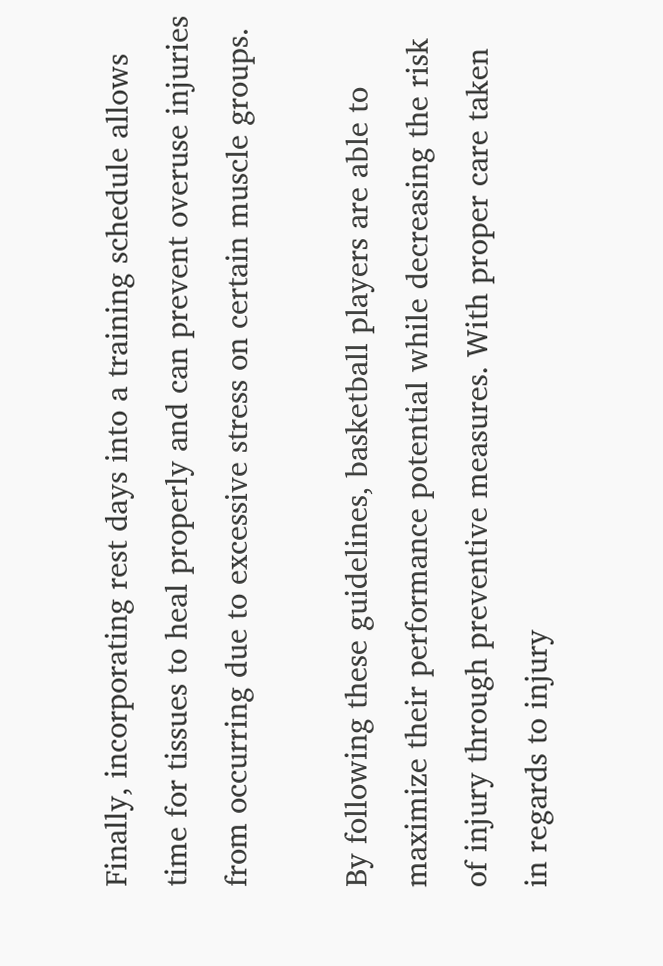Finally, incorporating rest days into a training schedule allows time for tissues to heal properly and can prevent overuse injuries from occurring due to excessive stress on certain muscle groups.

By following these guidelines, basketball players are able to maximize their performance potential while decreasing the risk of injury through preventive measures. With proper care taken in regards to injury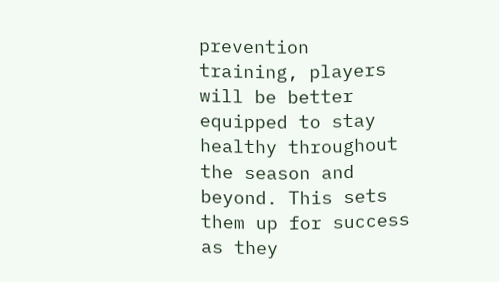prevention training, players will be better equipped to stay healthy throughout the season and beyond. This sets them up for success as they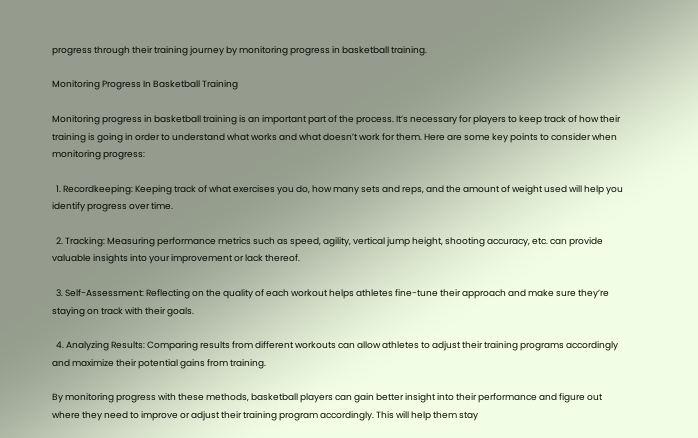progress through their training journey by monitoring progress in basketball training.

Monitoring Progress In Basketball Training

Monitoring progress in basketball training is an important part of the process. It’s necessary for players to keep track of how their training is going in order to understand what works and what doesn’t work for them. Here are some key points to consider when monitoring progress:

  1. Recordkeeping: Keeping track of what exercises you do, how many sets and reps, and the amount of weight used will help you identify progress over time.

  2. Tracking: Measuring performance metrics such as speed, agility, vertical jump height, shooting accuracy, etc. can provide valuable insights into your improvement or lack thereof.

  3. Self-Assessment: Reflecting on the quality of each workout helps athletes fine-tune their approach and make sure they’re staying on track with their goals.

  4. Analyzing Results: Comparing results from different workouts can allow athletes to adjust their training programs accordingly and maximize their potential gains from training.

By monitoring progress with these methods, basketball players can gain better insight into their performance and figure out where they need to improve or adjust their training program accordingly. This will help them stay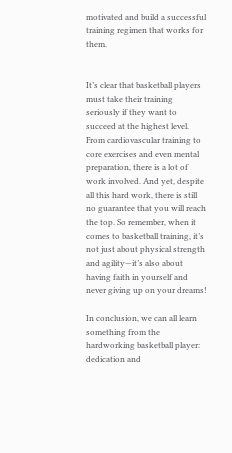motivated and build a successful training regimen that works for them.


It’s clear that basketball players must take their training seriously if they want to succeed at the highest level. From cardiovascular training to core exercises and even mental preparation, there is a lot of work involved. And yet, despite all this hard work, there is still no guarantee that you will reach the top. So remember, when it comes to basketball training, it’s not just about physical strength and agility—it’s also about having faith in yourself and never giving up on your dreams!

In conclusion, we can all learn something from the hardworking basketball player: dedication and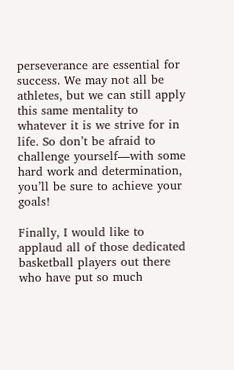perseverance are essential for success. We may not all be athletes, but we can still apply this same mentality to whatever it is we strive for in life. So don’t be afraid to challenge yourself—with some hard work and determination, you’ll be sure to achieve your goals!

Finally, I would like to applaud all of those dedicated basketball players out there who have put so much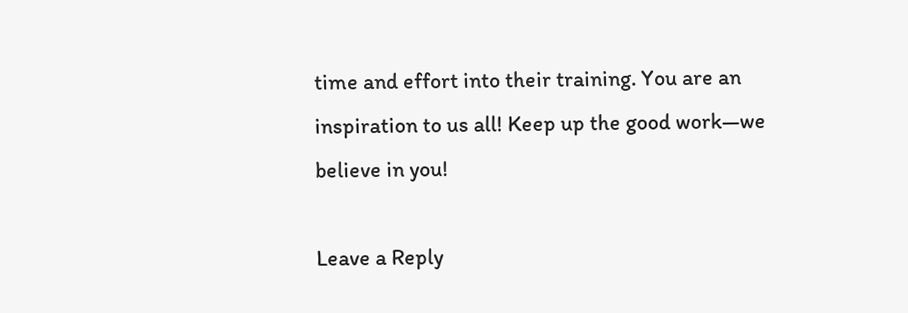time and effort into their training. You are an inspiration to us all! Keep up the good work—we believe in you!

Leave a Reply